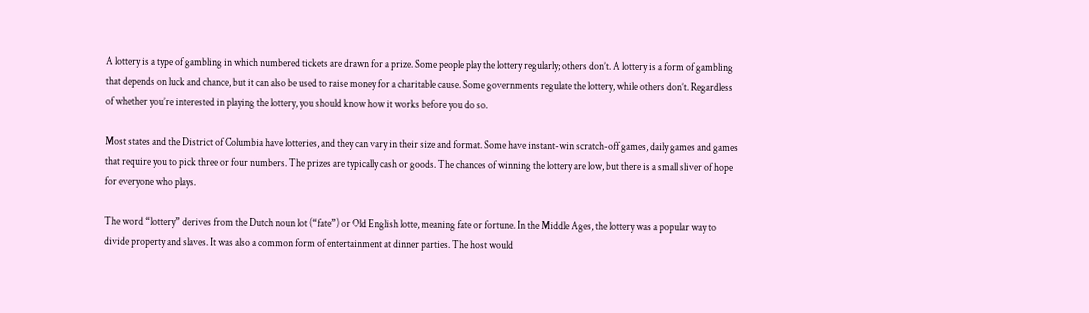A lottery is a type of gambling in which numbered tickets are drawn for a prize. Some people play the lottery regularly; others don’t. A lottery is a form of gambling that depends on luck and chance, but it can also be used to raise money for a charitable cause. Some governments regulate the lottery, while others don’t. Regardless of whether you’re interested in playing the lottery, you should know how it works before you do so.

Most states and the District of Columbia have lotteries, and they can vary in their size and format. Some have instant-win scratch-off games, daily games and games that require you to pick three or four numbers. The prizes are typically cash or goods. The chances of winning the lottery are low, but there is a small sliver of hope for everyone who plays.

The word “lottery” derives from the Dutch noun lot (“fate”) or Old English lotte, meaning fate or fortune. In the Middle Ages, the lottery was a popular way to divide property and slaves. It was also a common form of entertainment at dinner parties. The host would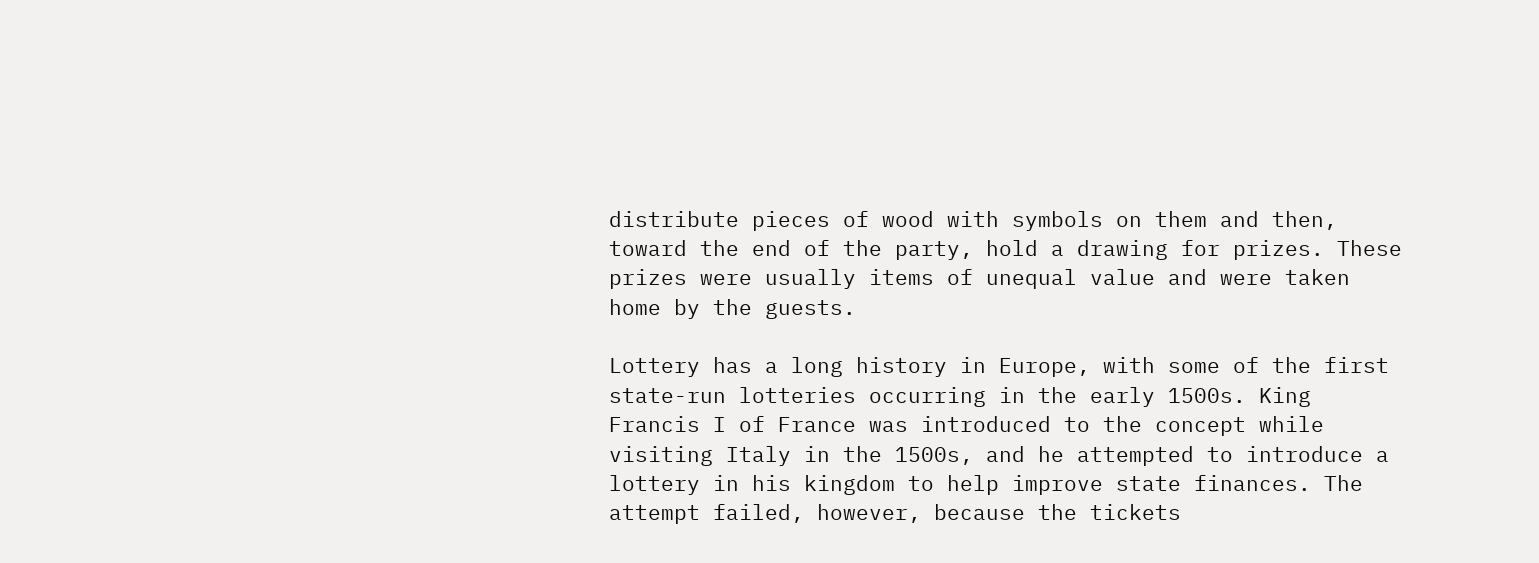distribute pieces of wood with symbols on them and then, toward the end of the party, hold a drawing for prizes. These prizes were usually items of unequal value and were taken home by the guests.

Lottery has a long history in Europe, with some of the first state-run lotteries occurring in the early 1500s. King Francis I of France was introduced to the concept while visiting Italy in the 1500s, and he attempted to introduce a lottery in his kingdom to help improve state finances. The attempt failed, however, because the tickets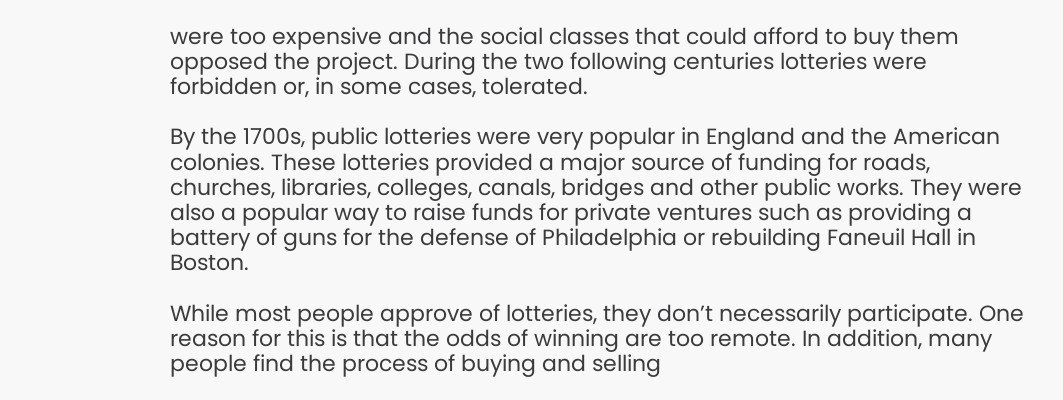were too expensive and the social classes that could afford to buy them opposed the project. During the two following centuries lotteries were forbidden or, in some cases, tolerated.

By the 1700s, public lotteries were very popular in England and the American colonies. These lotteries provided a major source of funding for roads, churches, libraries, colleges, canals, bridges and other public works. They were also a popular way to raise funds for private ventures such as providing a battery of guns for the defense of Philadelphia or rebuilding Faneuil Hall in Boston.

While most people approve of lotteries, they don’t necessarily participate. One reason for this is that the odds of winning are too remote. In addition, many people find the process of buying and selling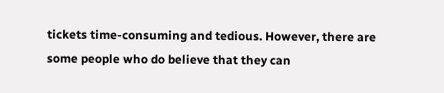tickets time-consuming and tedious. However, there are some people who do believe that they can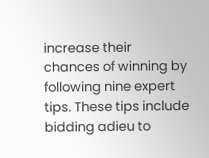increase their chances of winning by following nine expert tips. These tips include bidding adieu to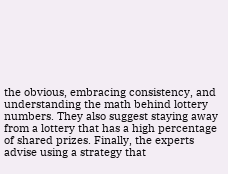the obvious, embracing consistency, and understanding the math behind lottery numbers. They also suggest staying away from a lottery that has a high percentage of shared prizes. Finally, the experts advise using a strategy that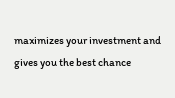maximizes your investment and gives you the best chance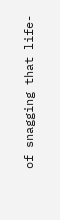of snagging that life-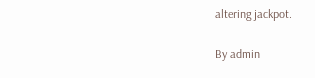altering jackpot.

By admin